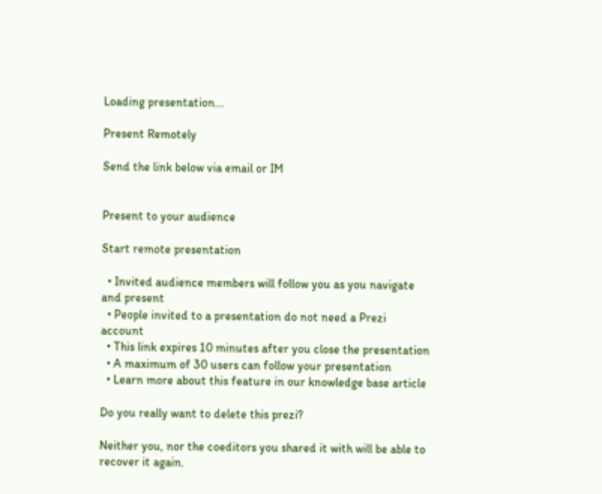Loading presentation...

Present Remotely

Send the link below via email or IM


Present to your audience

Start remote presentation

  • Invited audience members will follow you as you navigate and present
  • People invited to a presentation do not need a Prezi account
  • This link expires 10 minutes after you close the presentation
  • A maximum of 30 users can follow your presentation
  • Learn more about this feature in our knowledge base article

Do you really want to delete this prezi?

Neither you, nor the coeditors you shared it with will be able to recover it again.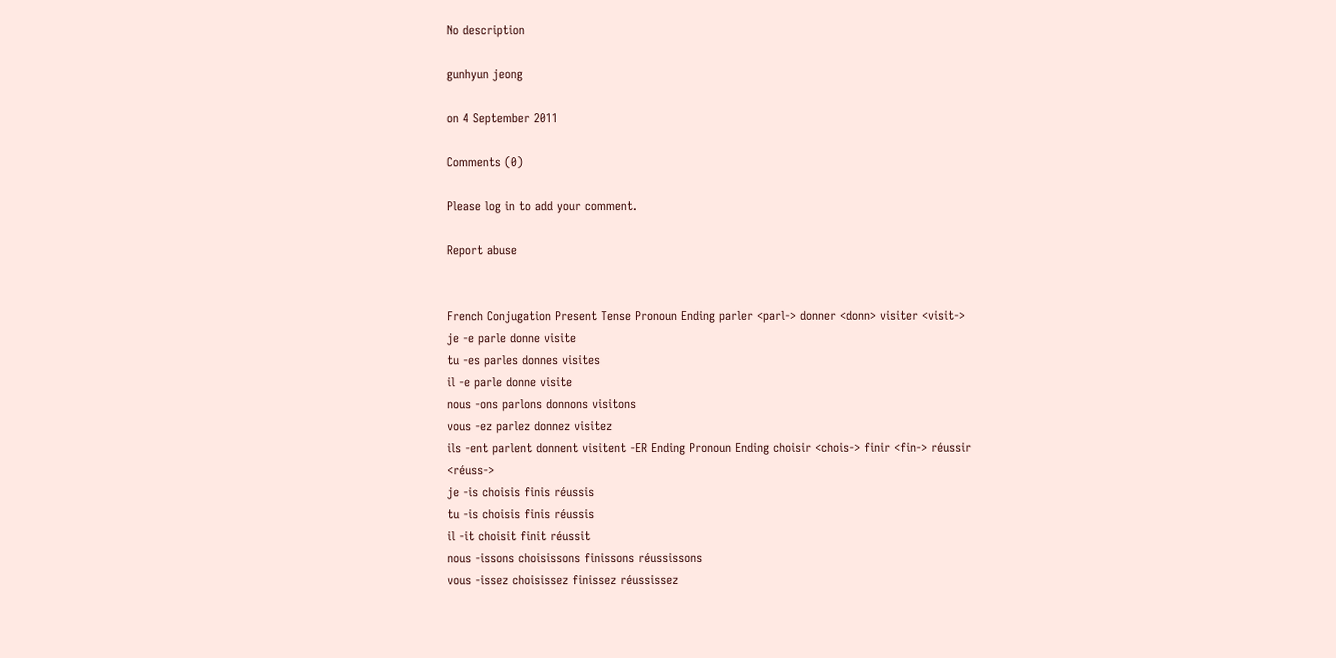No description

gunhyun jeong

on 4 September 2011

Comments (0)

Please log in to add your comment.

Report abuse


French Conjugation Present Tense Pronoun Ending parler <parl-> donner <donn> visiter <visit->
je -e parle donne visite
tu -es parles donnes visites
il -e parle donne visite
nous -ons parlons donnons visitons
vous -ez parlez donnez visitez
ils -ent parlent donnent visitent -ER Ending Pronoun Ending choisir <chois-> finir <fin-> réussir <réuss->
je -is choisis finis réussis
tu -is choisis finis réussis
il -it choisit finit réussit
nous -issons choisissons finissons réussissons
vous -issez choisissez finissez réussissez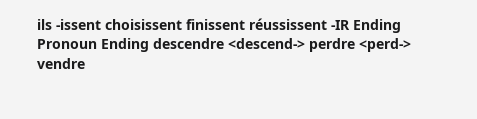ils -issent choisissent finissent réussissent -IR Ending Pronoun Ending descendre <descend-> perdre <perd-> vendre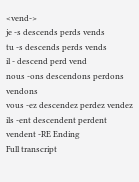<vend->
je -s descends perds vends
tu -s descends perds vends
il - descend perd vend
nous -ons descendons perdons vendons
vous -ez descendez perdez vendez
ils -ent descendent perdent vendent -RE Ending
Full transcript